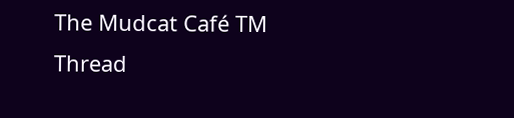The Mudcat Café TM
Thread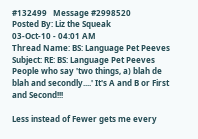#132499   Message #2998520
Posted By: Liz the Squeak
03-Oct-10 - 04:01 AM
Thread Name: BS: Language Pet Peeves
Subject: RE: BS: Language Pet Peeves
People who say 'two things, a) blah de blah and secondly....' It's A and B or First and Second!!!

Less instead of Fewer gets me every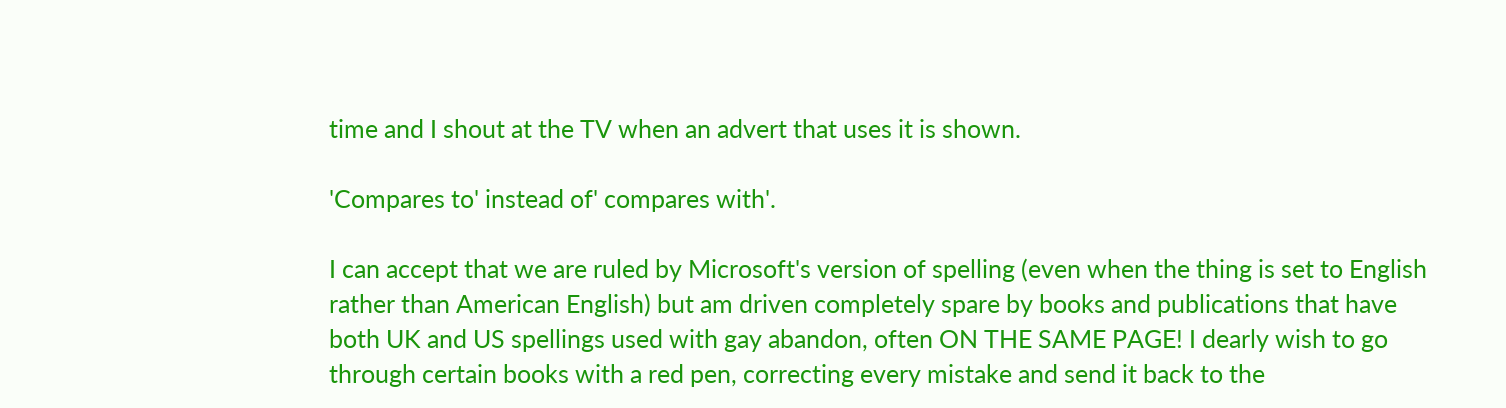time and I shout at the TV when an advert that uses it is shown.

'Compares to' instead of' compares with'.

I can accept that we are ruled by Microsoft's version of spelling (even when the thing is set to English rather than American English) but am driven completely spare by books and publications that have both UK and US spellings used with gay abandon, often ON THE SAME PAGE! I dearly wish to go through certain books with a red pen, correcting every mistake and send it back to the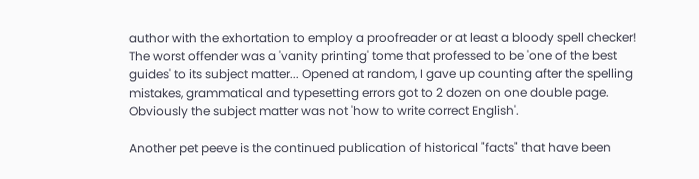author with the exhortation to employ a proofreader or at least a bloody spell checker! The worst offender was a 'vanity printing' tome that professed to be 'one of the best guides' to its subject matter... Opened at random, I gave up counting after the spelling mistakes, grammatical and typesetting errors got to 2 dozen on one double page. Obviously the subject matter was not 'how to write correct English'.

Another pet peeve is the continued publication of historical "facts" that have been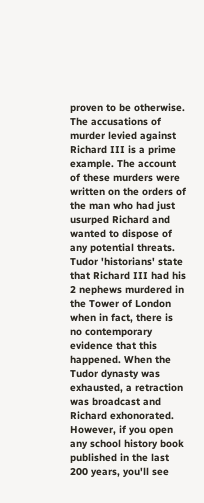proven to be otherwise. The accusations of murder levied against Richard III is a prime example. The account of these murders were written on the orders of the man who had just usurped Richard and wanted to dispose of any potential threats. Tudor 'historians' state that Richard III had his 2 nephews murdered in the Tower of London when in fact, there is no contemporary evidence that this happened. When the Tudor dynasty was exhausted, a retraction was broadcast and Richard exhonorated. However, if you open any school history book published in the last 200 years, you'll see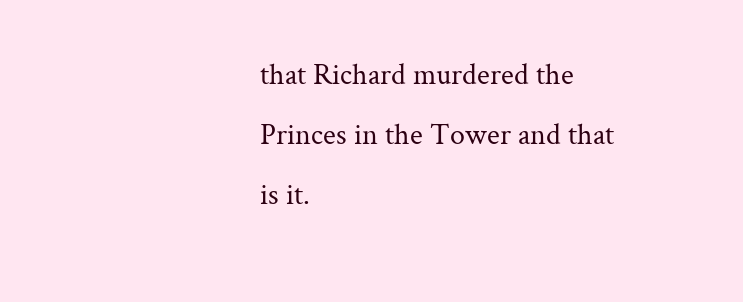that Richard murdered the Princes in the Tower and that is it.